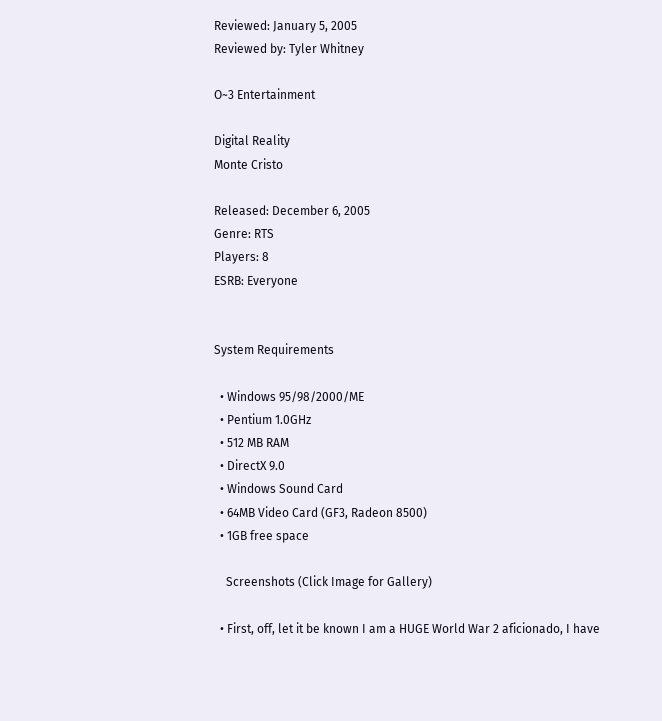Reviewed: January 5, 2005
Reviewed by: Tyler Whitney

O~3 Entertainment

Digital Reality
Monte Cristo

Released: December 6, 2005
Genre: RTS
Players: 8
ESRB: Everyone


System Requirements

  • Windows 95/98/2000/ME
  • Pentium 1.0GHz
  • 512 MB RAM
  • DirectX 9.0
  • Windows Sound Card
  • 64MB Video Card (GF3, Radeon 8500)
  • 1GB free space

    Screenshots (Click Image for Gallery)

  • First, off, let it be known I am a HUGE World War 2 aficionado, I have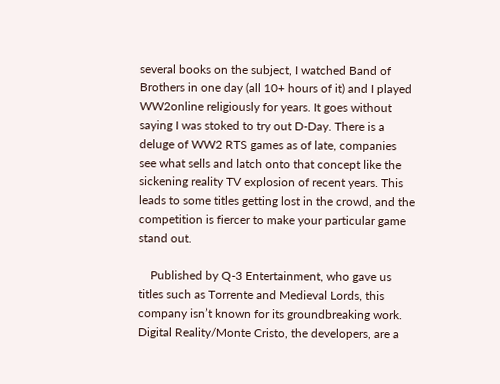several books on the subject, I watched Band of Brothers in one day (all 10+ hours of it) and I played WW2online religiously for years. It goes without saying I was stoked to try out D-Day. There is a deluge of WW2 RTS games as of late, companies see what sells and latch onto that concept like the sickening reality TV explosion of recent years. This leads to some titles getting lost in the crowd, and the competition is fiercer to make your particular game stand out.

    Published by Q-3 Entertainment, who gave us titles such as Torrente and Medieval Lords, this company isn’t known for its groundbreaking work. Digital Reality/Monte Cristo, the developers, are a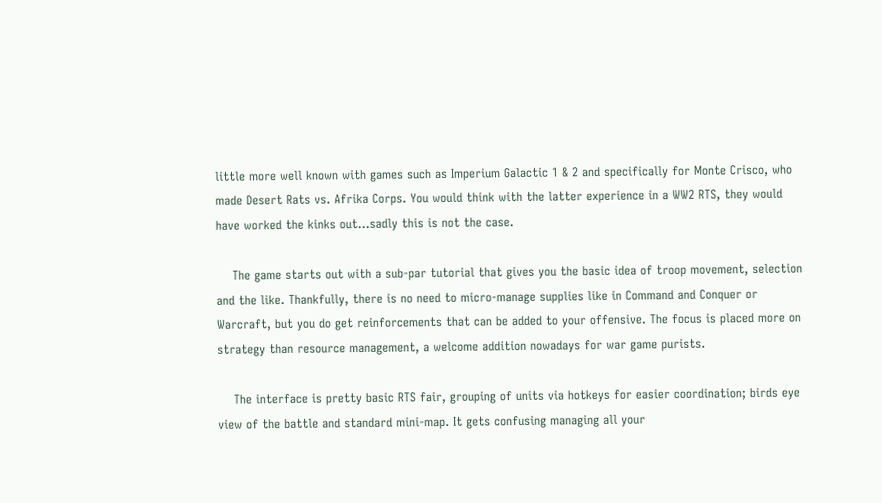little more well known with games such as Imperium Galactic 1 & 2 and specifically for Monte Crisco, who made Desert Rats vs. Afrika Corps. You would think with the latter experience in a WW2 RTS, they would have worked the kinks out…sadly this is not the case.

    The game starts out with a sub-par tutorial that gives you the basic idea of troop movement, selection and the like. Thankfully, there is no need to micro-manage supplies like in Command and Conquer or Warcraft, but you do get reinforcements that can be added to your offensive. The focus is placed more on strategy than resource management, a welcome addition nowadays for war game purists.

    The interface is pretty basic RTS fair, grouping of units via hotkeys for easier coordination; birds eye view of the battle and standard mini-map. It gets confusing managing all your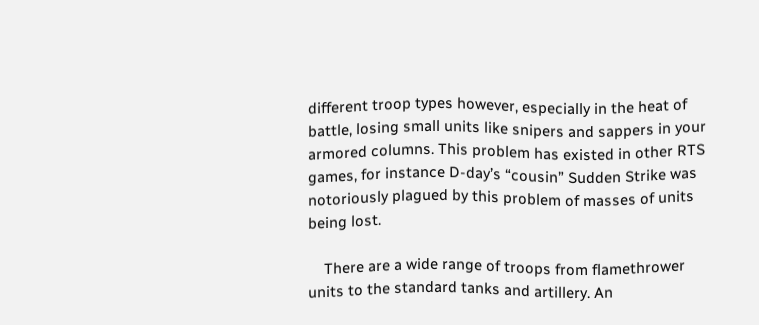different troop types however, especially in the heat of battle, losing small units like snipers and sappers in your armored columns. This problem has existed in other RTS games, for instance D-day’s “cousin” Sudden Strike was notoriously plagued by this problem of masses of units being lost.

    There are a wide range of troops from flamethrower units to the standard tanks and artillery. An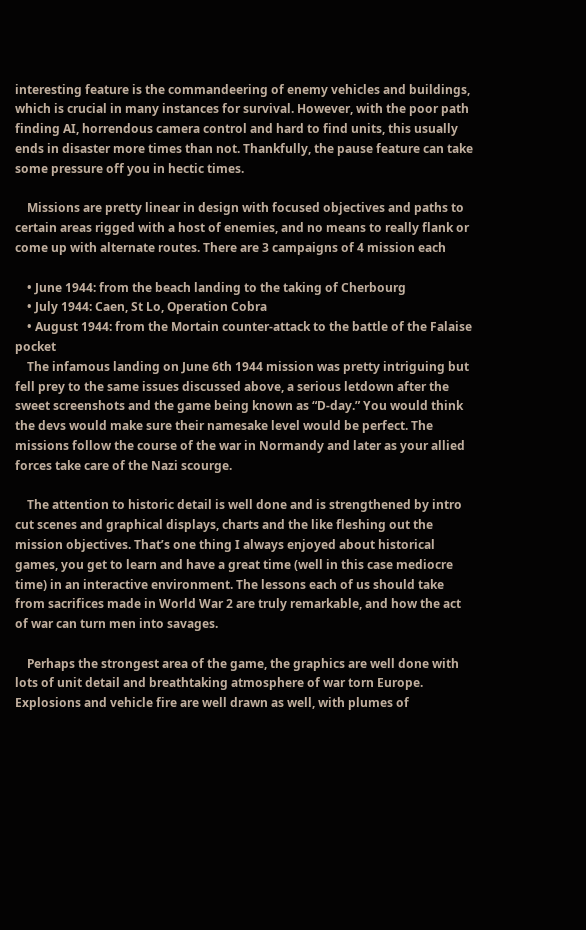interesting feature is the commandeering of enemy vehicles and buildings, which is crucial in many instances for survival. However, with the poor path finding AI, horrendous camera control and hard to find units, this usually ends in disaster more times than not. Thankfully, the pause feature can take some pressure off you in hectic times.

    Missions are pretty linear in design with focused objectives and paths to certain areas rigged with a host of enemies, and no means to really flank or come up with alternate routes. There are 3 campaigns of 4 mission each

    • June 1944: from the beach landing to the taking of Cherbourg
    • July 1944: Caen, St Lo, Operation Cobra
    • August 1944: from the Mortain counter-attack to the battle of the Falaise pocket
    The infamous landing on June 6th 1944 mission was pretty intriguing but fell prey to the same issues discussed above, a serious letdown after the sweet screenshots and the game being known as “D-day.” You would think the devs would make sure their namesake level would be perfect. The missions follow the course of the war in Normandy and later as your allied forces take care of the Nazi scourge.

    The attention to historic detail is well done and is strengthened by intro cut scenes and graphical displays, charts and the like fleshing out the mission objectives. That’s one thing I always enjoyed about historical games, you get to learn and have a great time (well in this case mediocre time) in an interactive environment. The lessons each of us should take from sacrifices made in World War 2 are truly remarkable, and how the act of war can turn men into savages.

    Perhaps the strongest area of the game, the graphics are well done with lots of unit detail and breathtaking atmosphere of war torn Europe. Explosions and vehicle fire are well drawn as well, with plumes of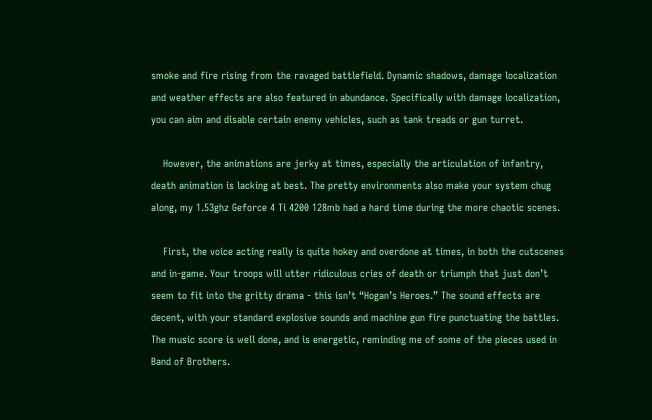smoke and fire rising from the ravaged battlefield. Dynamic shadows, damage localization and weather effects are also featured in abundance. Specifically with damage localization, you can aim and disable certain enemy vehicles, such as tank treads or gun turret.

    However, the animations are jerky at times, especially the articulation of infantry, death animation is lacking at best. The pretty environments also make your system chug along, my 1.53ghz Geforce 4 Ti 4200 128mb had a hard time during the more chaotic scenes.

    First, the voice acting really is quite hokey and overdone at times, in both the cutscenes and in-game. Your troops will utter ridiculous cries of death or triumph that just don’t seem to fit into the gritty drama - this isn’t “Hogan’s Heroes.” The sound effects are decent, with your standard explosive sounds and machine gun fire punctuating the battles. The music score is well done, and is energetic, reminding me of some of the pieces used in Band of Brothers.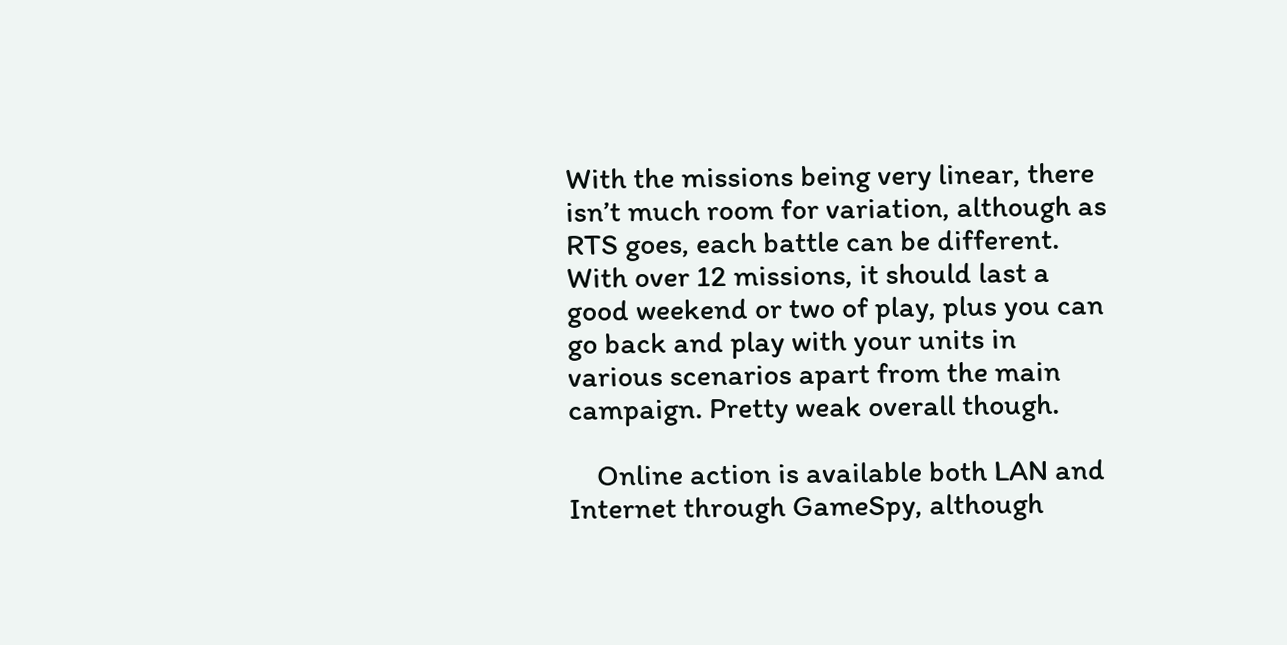With the missions being very linear, there isn’t much room for variation, although as RTS goes, each battle can be different. With over 12 missions, it should last a good weekend or two of play, plus you can go back and play with your units in various scenarios apart from the main campaign. Pretty weak overall though.

    Online action is available both LAN and Internet through GameSpy, although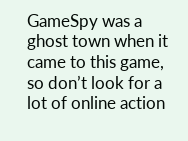GameSpy was a ghost town when it came to this game, so don’t look for a lot of online action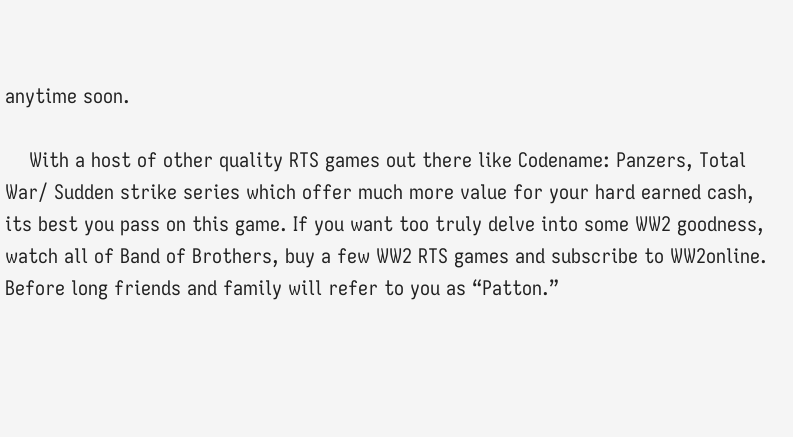anytime soon.

    With a host of other quality RTS games out there like Codename: Panzers, Total War/ Sudden strike series which offer much more value for your hard earned cash, its best you pass on this game. If you want too truly delve into some WW2 goodness, watch all of Band of Brothers, buy a few WW2 RTS games and subscribe to WW2online. Before long friends and family will refer to you as “Patton.”